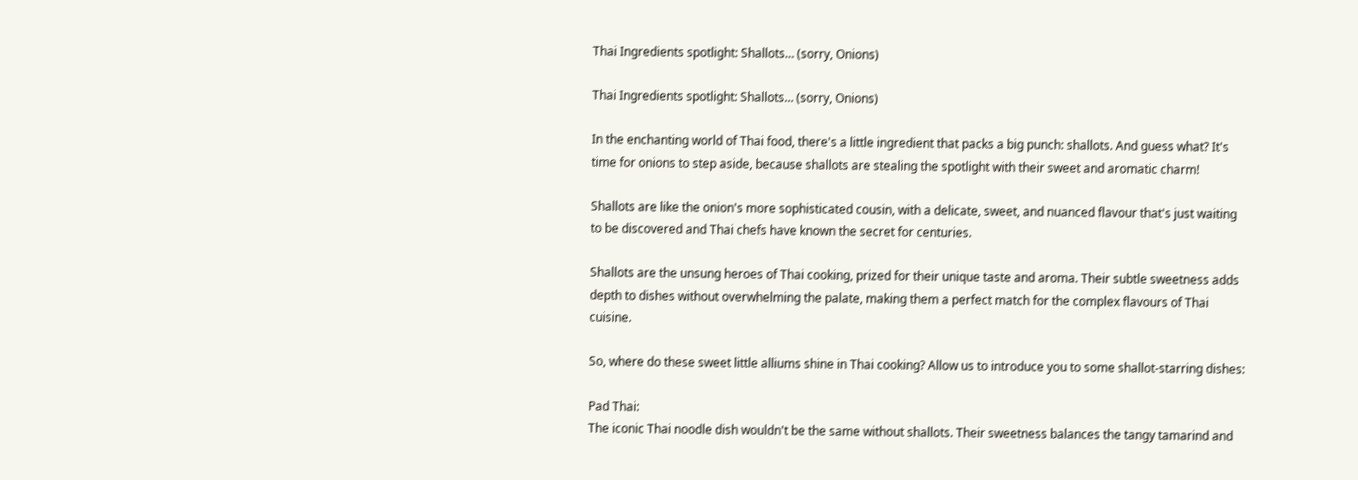Thai Ingredients spotlight: Shallots… (sorry, Onions)

Thai Ingredients spotlight: Shallots… (sorry, Onions)

In the enchanting world of Thai food, there's a little ingredient that packs a big punch: shallots. And guess what? It's time for onions to step aside, because shallots are stealing the spotlight with their sweet and aromatic charm!

Shallots are like the onion's more sophisticated cousin, with a delicate, sweet, and nuanced flavour that's just waiting to be discovered and Thai chefs have known the secret for centuries.

Shallots are the unsung heroes of Thai cooking, prized for their unique taste and aroma. Their subtle sweetness adds depth to dishes without overwhelming the palate, making them a perfect match for the complex flavours of Thai cuisine.

So, where do these sweet little alliums shine in Thai cooking? Allow us to introduce you to some shallot-starring dishes:

Pad Thai:
The iconic Thai noodle dish wouldn't be the same without shallots. Their sweetness balances the tangy tamarind and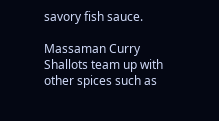savory fish sauce.

Massaman Curry
Shallots team up with other spices such as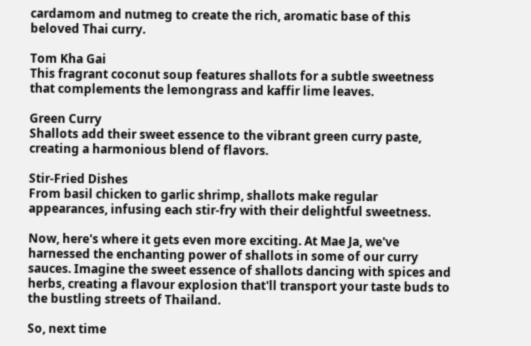cardamom and nutmeg to create the rich, aromatic base of this beloved Thai curry.

Tom Kha Gai
This fragrant coconut soup features shallots for a subtle sweetness that complements the lemongrass and kaffir lime leaves.

Green Curry
Shallots add their sweet essence to the vibrant green curry paste, creating a harmonious blend of flavors.

Stir-Fried Dishes
From basil chicken to garlic shrimp, shallots make regular appearances, infusing each stir-fry with their delightful sweetness.

Now, here's where it gets even more exciting. At Mae Ja, we've harnessed the enchanting power of shallots in some of our curry sauces. Imagine the sweet essence of shallots dancing with spices and herbs, creating a flavour explosion that'll transport your taste buds to the bustling streets of Thailand.

So, next time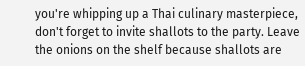you're whipping up a Thai culinary masterpiece, don't forget to invite shallots to the party. Leave the onions on the shelf because shallots are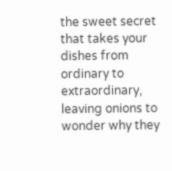the sweet secret that takes your dishes from ordinary to extraordinary, leaving onions to wonder why they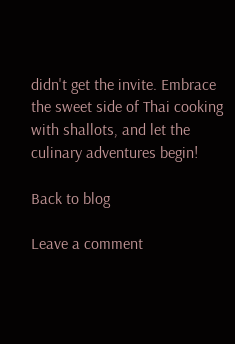didn't get the invite. Embrace the sweet side of Thai cooking with shallots, and let the culinary adventures begin!

Back to blog

Leave a comment